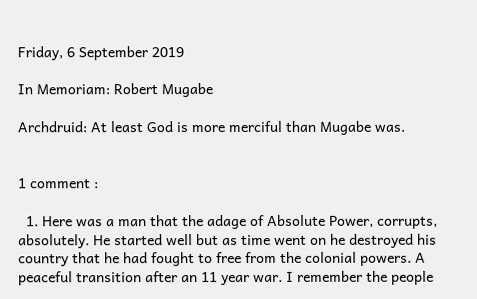Friday, 6 September 2019

In Memoriam: Robert Mugabe

Archdruid: At least God is more merciful than Mugabe was.


1 comment :

  1. Here was a man that the adage of Absolute Power, corrupts, absolutely. He started well but as time went on he destroyed his country that he had fought to free from the colonial powers. A peaceful transition after an 11 year war. I remember the people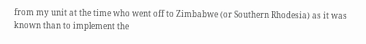from my unit at the time who went off to Zimbabwe (or Southern Rhodesia) as it was known than to implement the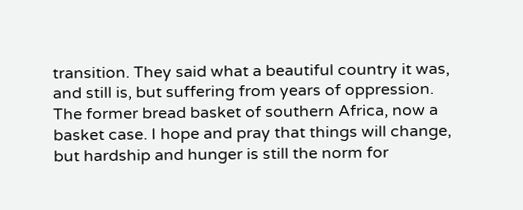transition. They said what a beautiful country it was, and still is, but suffering from years of oppression. The former bread basket of southern Africa, now a basket case. I hope and pray that things will change, but hardship and hunger is still the norm for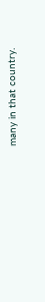many in that country.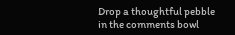Drop a thoughtful pebble in the comments bowl